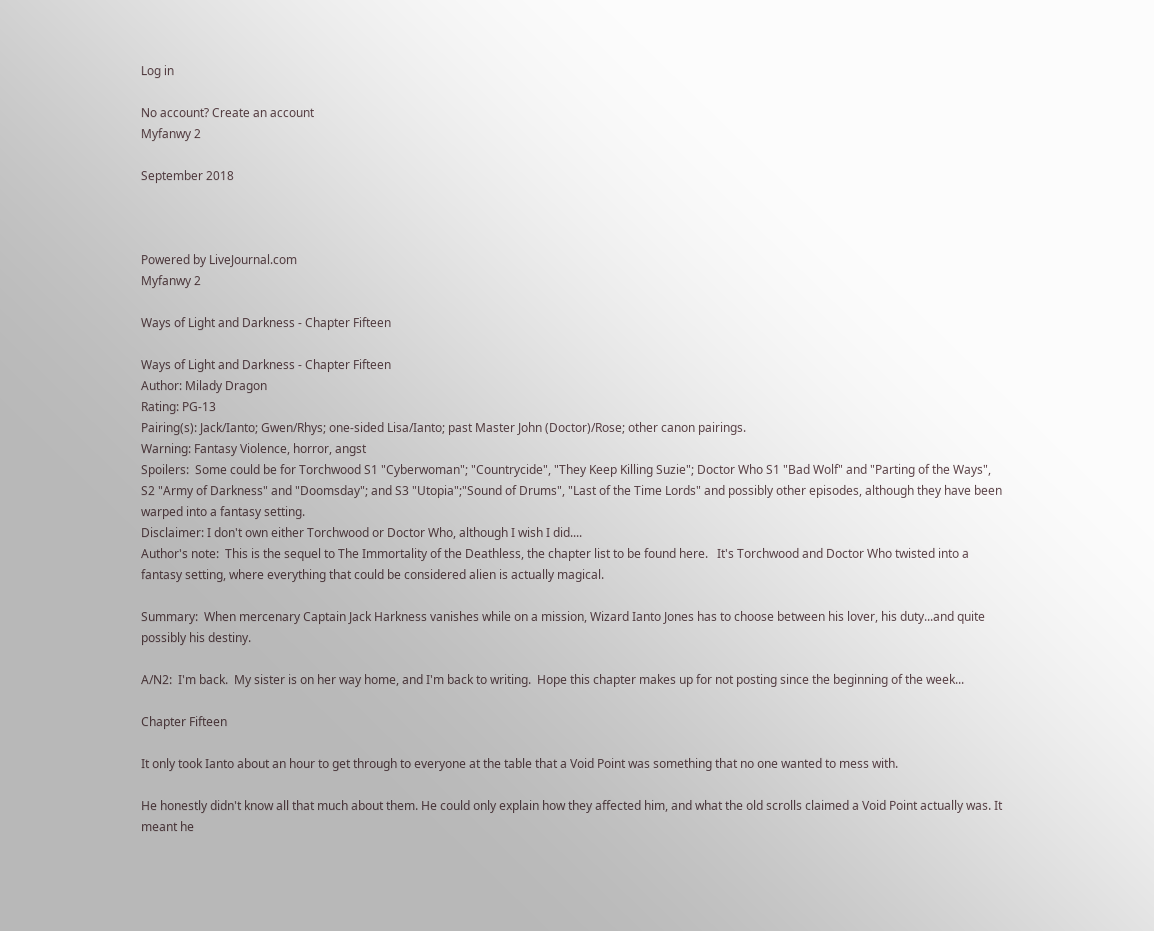Log in

No account? Create an account
Myfanwy 2

September 2018



Powered by LiveJournal.com
Myfanwy 2

Ways of Light and Darkness - Chapter Fifteen

Ways of Light and Darkness - Chapter Fifteen
Author: Milady Dragon
Rating: PG-13
Pairing(s): Jack/Ianto; Gwen/Rhys; one-sided Lisa/Ianto; past Master John (Doctor)/Rose; other canon pairings.
Warning: Fantasy Violence, horror, angst
Spoilers:  Some could be for Torchwood S1 "Cyberwoman"; "Countrycide", "They Keep Killing Suzie"; Doctor Who S1 "Bad Wolf" and "Parting of the Ways", S2 "Army of Darkness" and "Doomsday"; and S3 "Utopia";"Sound of Drums", "Last of the Time Lords" and possibly other episodes, although they have been warped into a fantasy setting.
Disclaimer: I don't own either Torchwood or Doctor Who, although I wish I did....
Author's note:  This is the sequel to The Immortality of the Deathless, the chapter list to be found here.   It's Torchwood and Doctor Who twisted into a fantasy setting, where everything that could be considered alien is actually magical.

Summary:  When mercenary Captain Jack Harkness vanishes while on a mission, Wizard Ianto Jones has to choose between his lover, his duty...and quite possibly his destiny.

A/N2:  I'm back.  My sister is on her way home, and I'm back to writing.  Hope this chapter makes up for not posting since the beginning of the week...

Chapter Fifteen

It only took Ianto about an hour to get through to everyone at the table that a Void Point was something that no one wanted to mess with.

He honestly didn't know all that much about them. He could only explain how they affected him, and what the old scrolls claimed a Void Point actually was. It meant he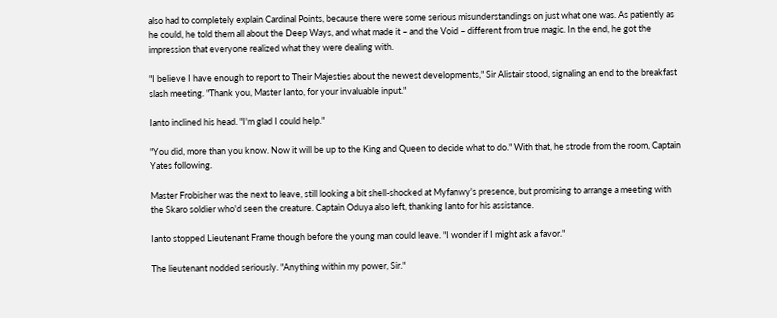also had to completely explain Cardinal Points, because there were some serious misunderstandings on just what one was. As patiently as he could, he told them all about the Deep Ways, and what made it – and the Void – different from true magic. In the end, he got the impression that everyone realized what they were dealing with.

"I believe I have enough to report to Their Majesties about the newest developments," Sir Alistair stood, signaling an end to the breakfast slash meeting. "Thank you, Master Ianto, for your invaluable input."

Ianto inclined his head. "I'm glad I could help."

"You did, more than you know. Now it will be up to the King and Queen to decide what to do." With that, he strode from the room, Captain Yates following.

Master Frobisher was the next to leave, still looking a bit shell-shocked at Myfanwy's presence, but promising to arrange a meeting with the Skaro soldier who'd seen the creature. Captain Oduya also left, thanking Ianto for his assistance.

Ianto stopped Lieutenant Frame though before the young man could leave. "I wonder if I might ask a favor."

The lieutenant nodded seriously. "Anything within my power, Sir."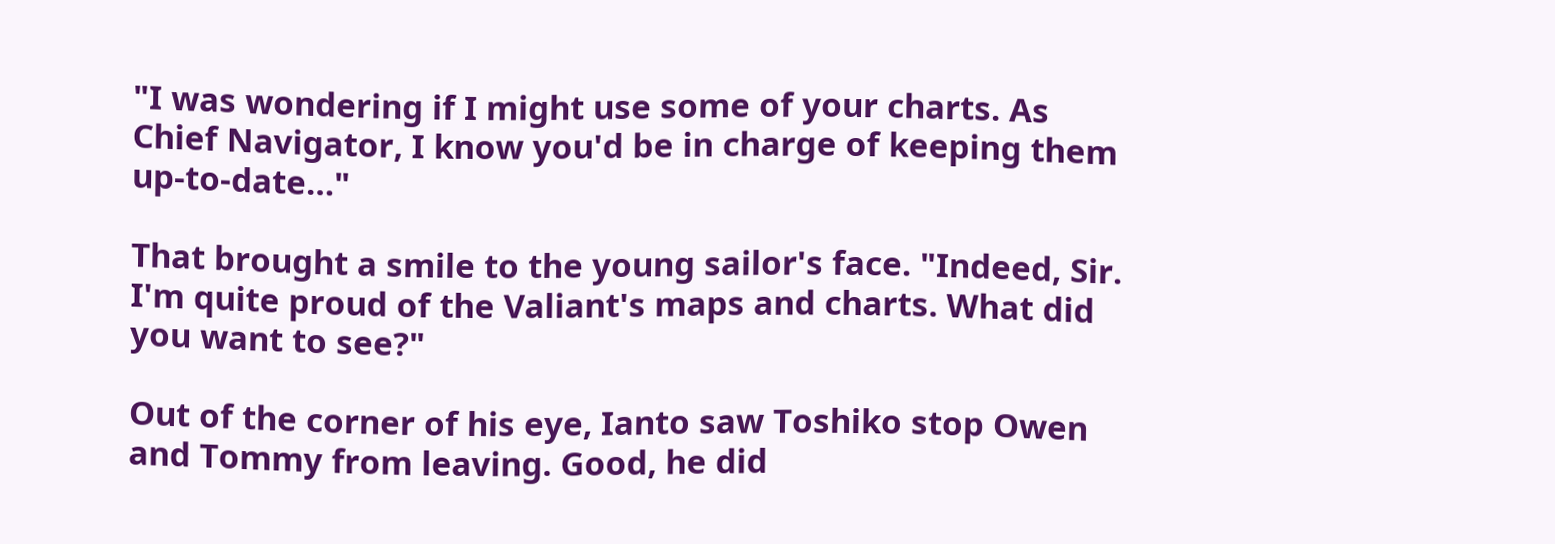"I was wondering if I might use some of your charts. As Chief Navigator, I know you'd be in charge of keeping them up-to-date…"

That brought a smile to the young sailor's face. "Indeed, Sir. I'm quite proud of the Valiant's maps and charts. What did you want to see?"

Out of the corner of his eye, Ianto saw Toshiko stop Owen and Tommy from leaving. Good, he did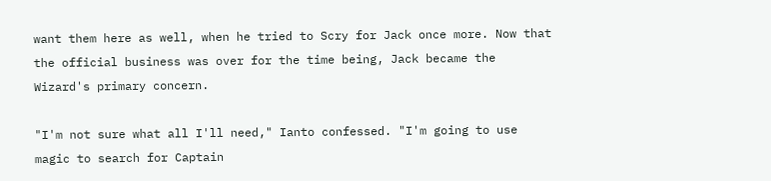want them here as well, when he tried to Scry for Jack once more. Now that the official business was over for the time being, Jack became the Wizard's primary concern.

"I'm not sure what all I'll need," Ianto confessed. "I'm going to use magic to search for Captain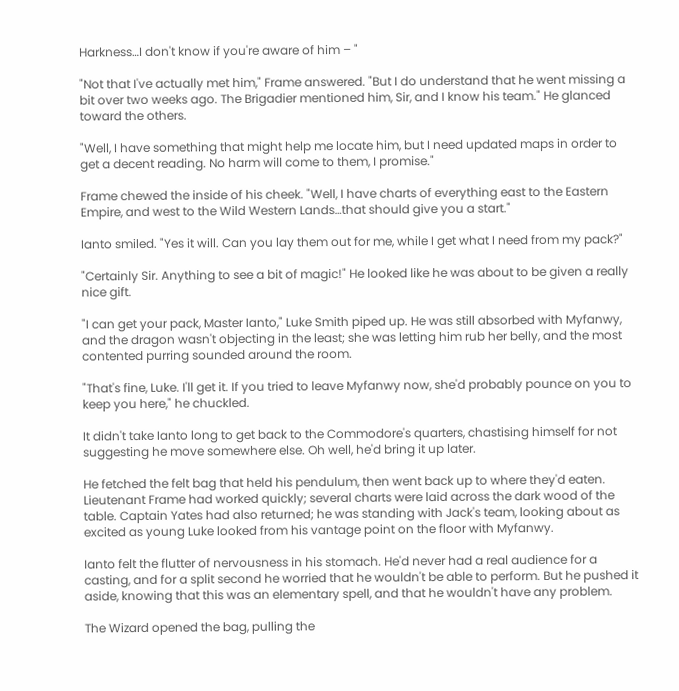Harkness…I don't know if you're aware of him – "

"Not that I've actually met him," Frame answered. "But I do understand that he went missing a bit over two weeks ago. The Brigadier mentioned him, Sir, and I know his team." He glanced toward the others.

"Well, I have something that might help me locate him, but I need updated maps in order to get a decent reading. No harm will come to them, I promise."

Frame chewed the inside of his cheek. "Well, I have charts of everything east to the Eastern Empire, and west to the Wild Western Lands…that should give you a start."

Ianto smiled. "Yes it will. Can you lay them out for me, while I get what I need from my pack?"

"Certainly Sir. Anything to see a bit of magic!" He looked like he was about to be given a really nice gift.

"I can get your pack, Master Ianto," Luke Smith piped up. He was still absorbed with Myfanwy, and the dragon wasn't objecting in the least; she was letting him rub her belly, and the most contented purring sounded around the room.

"That's fine, Luke. I'll get it. If you tried to leave Myfanwy now, she'd probably pounce on you to keep you here," he chuckled.

It didn't take Ianto long to get back to the Commodore's quarters, chastising himself for not suggesting he move somewhere else. Oh well, he'd bring it up later.

He fetched the felt bag that held his pendulum, then went back up to where they'd eaten. Lieutenant Frame had worked quickly; several charts were laid across the dark wood of the table. Captain Yates had also returned; he was standing with Jack's team, looking about as excited as young Luke looked from his vantage point on the floor with Myfanwy.

Ianto felt the flutter of nervousness in his stomach. He'd never had a real audience for a casting, and for a split second he worried that he wouldn't be able to perform. But he pushed it aside, knowing that this was an elementary spell, and that he wouldn't have any problem.

The Wizard opened the bag, pulling the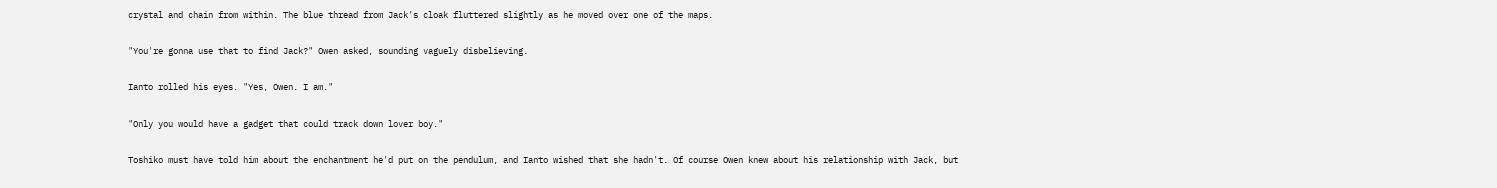crystal and chain from within. The blue thread from Jack's cloak fluttered slightly as he moved over one of the maps.

"You're gonna use that to find Jack?" Owen asked, sounding vaguely disbelieving.

Ianto rolled his eyes. "Yes, Owen. I am."

"Only you would have a gadget that could track down lover boy."

Toshiko must have told him about the enchantment he'd put on the pendulum, and Ianto wished that she hadn't. Of course Owen knew about his relationship with Jack, but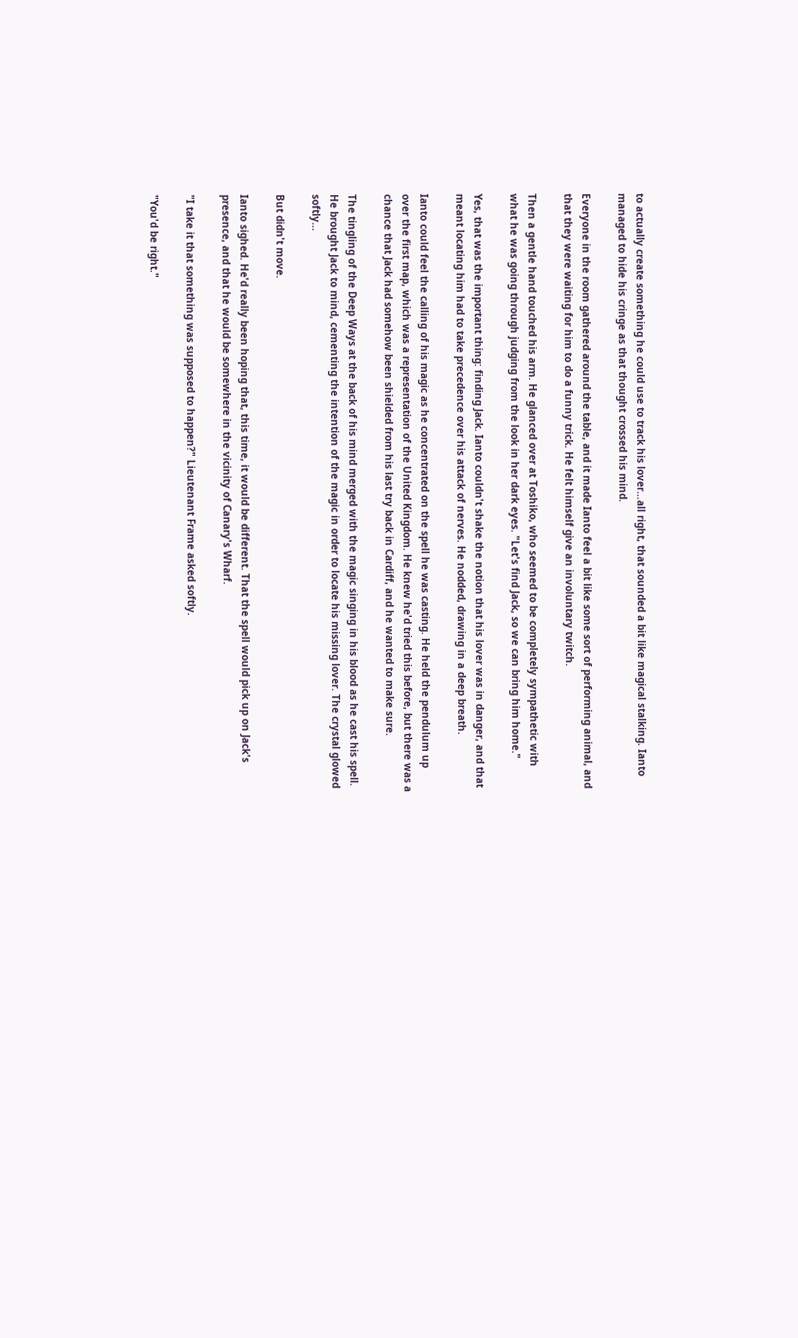to actually create something he could use to track his lover…all right, that sounded a bit like magical stalking. Ianto managed to hide his cringe as that thought crossed his mind.

Everyone in the room gathered around the table, and it made Ianto feel a bit like some sort of performing animal, and that they were waiting for him to do a funny trick. He felt himself give an involuntary twitch.

Then a gentle hand touched his arm. He glanced over at Toshiko, who seemed to be completely sympathetic with what he was going through judging from the look in her dark eyes. "Let's find Jack, so we can bring him home."

Yes, that was the important thing: finding Jack. Ianto couldn't shake the notion that his lover was in danger, and that meant locating him had to take precedence over his attack of nerves. He nodded, drawing in a deep breath.

Ianto could feel the calling of his magic as he concentrated on the spell he was casting. He held the pendulum up over the first map, which was a representation of the United Kingdom. He knew he'd tried this before, but there was a chance that Jack had somehow been shielded from his last try back in Cardiff, and he wanted to make sure.

The tingling of the Deep Ways at the back of his mind merged with the magic singing in his blood as he cast his spell. He brought Jack to mind, cementing the intention of the magic in order to locate his missing lover. The crystal glowed softly…

But didn't move.

Ianto sighed. He'd really been hoping that, this time, it would be different. That the spell would pick up on Jack's presence, and that he would be somewhere in the vicinity of Canary's Wharf.

"I take it that something was supposed to happen?" Lieutenant Frame asked softly.

"You'd be right."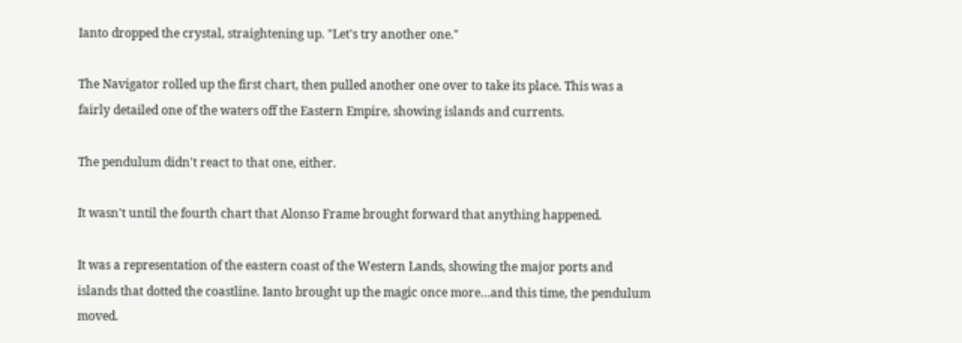Ianto dropped the crystal, straightening up. "Let's try another one."

The Navigator rolled up the first chart, then pulled another one over to take its place. This was a fairly detailed one of the waters off the Eastern Empire, showing islands and currents.

The pendulum didn't react to that one, either.

It wasn't until the fourth chart that Alonso Frame brought forward that anything happened.

It was a representation of the eastern coast of the Western Lands, showing the major ports and islands that dotted the coastline. Ianto brought up the magic once more…and this time, the pendulum moved.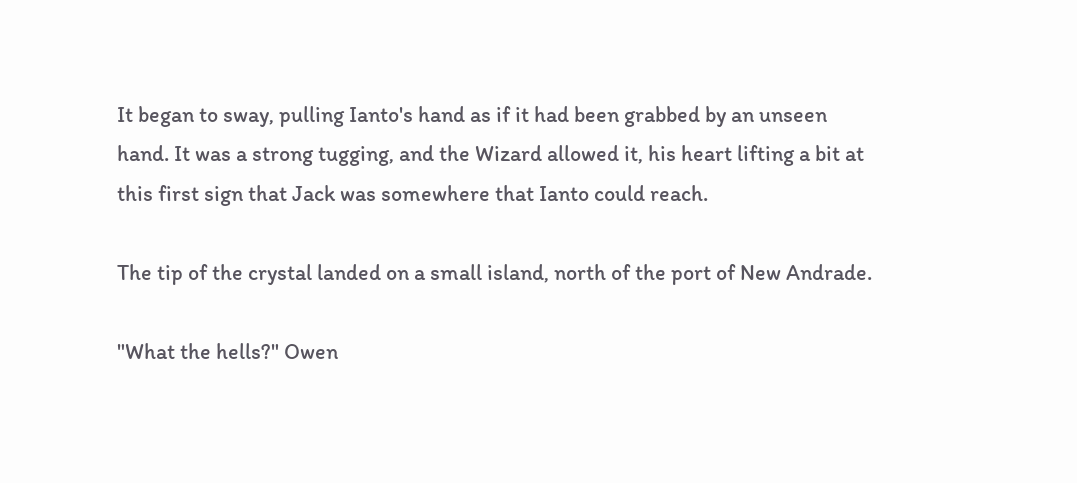It began to sway, pulling Ianto's hand as if it had been grabbed by an unseen hand. It was a strong tugging, and the Wizard allowed it, his heart lifting a bit at this first sign that Jack was somewhere that Ianto could reach.

The tip of the crystal landed on a small island, north of the port of New Andrade.

"What the hells?" Owen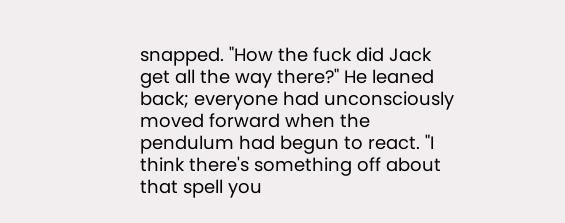snapped. "How the fuck did Jack get all the way there?" He leaned back; everyone had unconsciously moved forward when the pendulum had begun to react. "I think there's something off about that spell you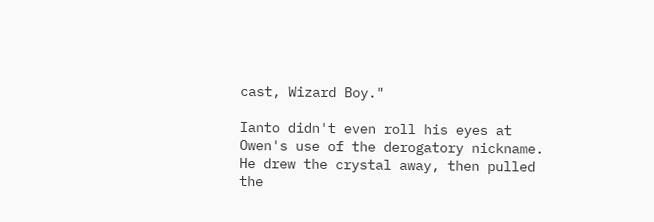cast, Wizard Boy."

Ianto didn't even roll his eyes at Owen's use of the derogatory nickname. He drew the crystal away, then pulled the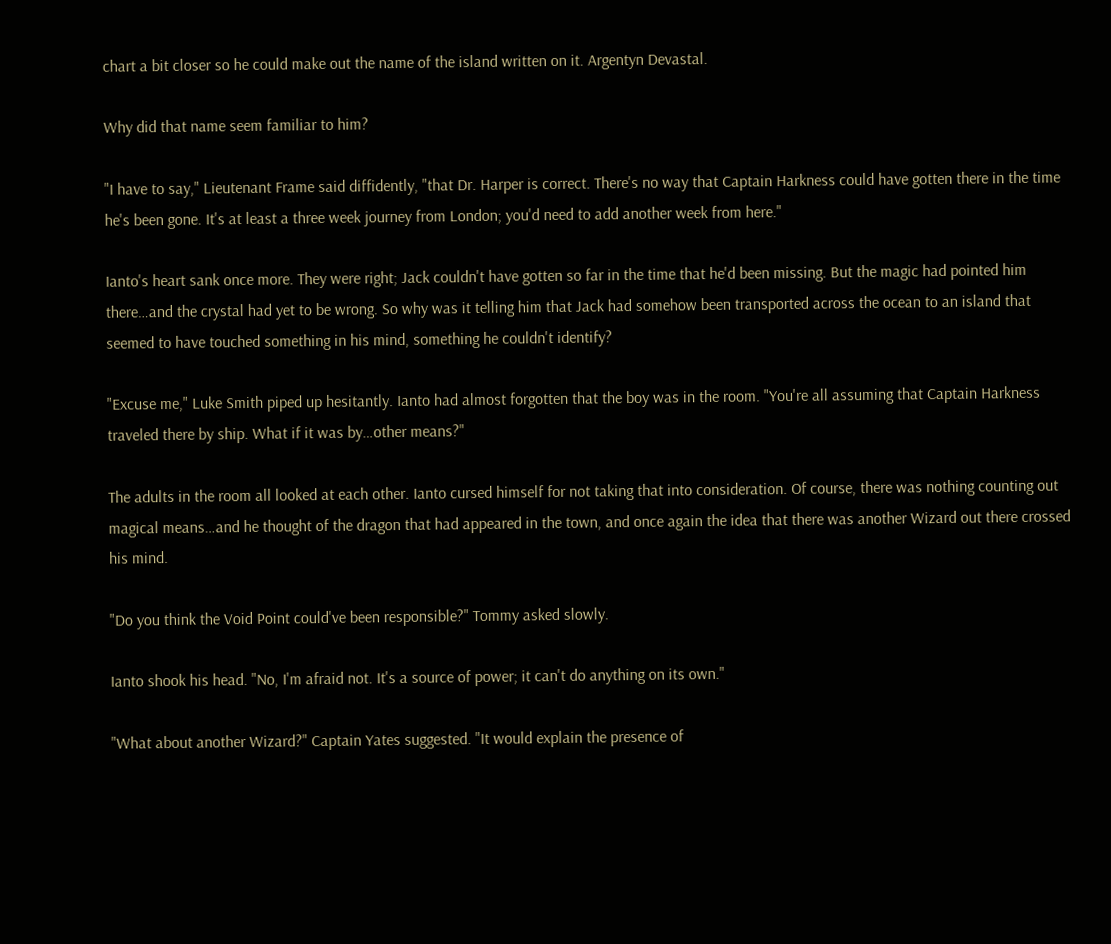chart a bit closer so he could make out the name of the island written on it. Argentyn Devastal.

Why did that name seem familiar to him?

"I have to say," Lieutenant Frame said diffidently, "that Dr. Harper is correct. There's no way that Captain Harkness could have gotten there in the time he's been gone. It's at least a three week journey from London; you'd need to add another week from here."

Ianto's heart sank once more. They were right; Jack couldn't have gotten so far in the time that he'd been missing. But the magic had pointed him there…and the crystal had yet to be wrong. So why was it telling him that Jack had somehow been transported across the ocean to an island that seemed to have touched something in his mind, something he couldn't identify?

"Excuse me," Luke Smith piped up hesitantly. Ianto had almost forgotten that the boy was in the room. "You're all assuming that Captain Harkness traveled there by ship. What if it was by…other means?"

The adults in the room all looked at each other. Ianto cursed himself for not taking that into consideration. Of course, there was nothing counting out magical means…and he thought of the dragon that had appeared in the town, and once again the idea that there was another Wizard out there crossed his mind.

"Do you think the Void Point could've been responsible?" Tommy asked slowly.

Ianto shook his head. "No, I'm afraid not. It's a source of power; it can't do anything on its own."

"What about another Wizard?" Captain Yates suggested. "It would explain the presence of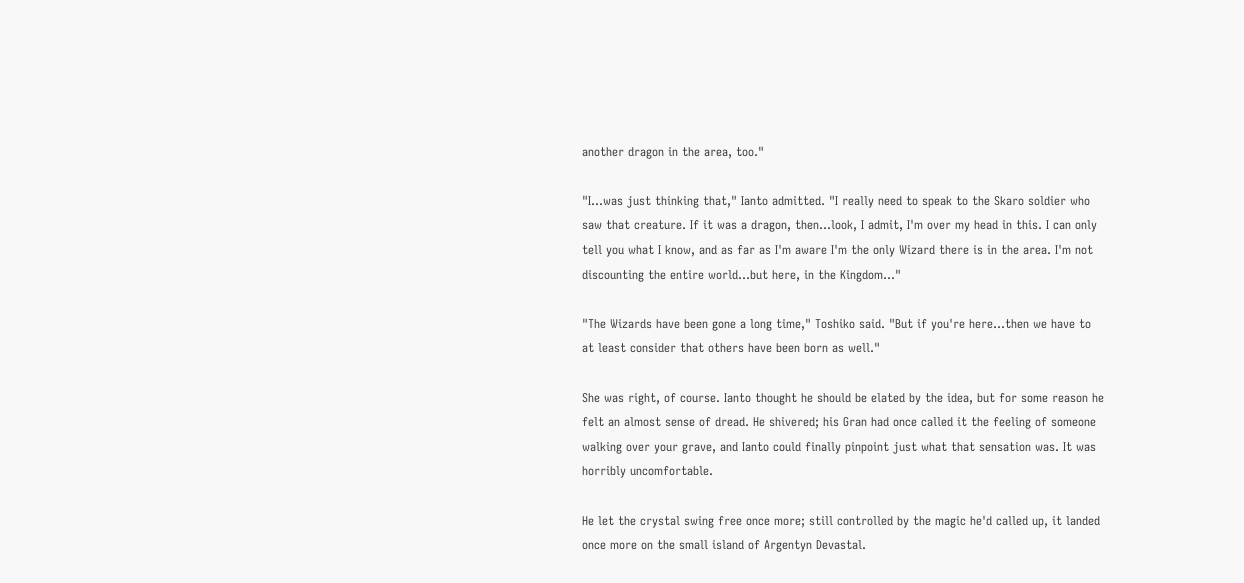another dragon in the area, too."

"I…was just thinking that," Ianto admitted. "I really need to speak to the Skaro soldier who saw that creature. If it was a dragon, then…look, I admit, I'm over my head in this. I can only tell you what I know, and as far as I'm aware I'm the only Wizard there is in the area. I'm not discounting the entire world…but here, in the Kingdom…"

"The Wizards have been gone a long time," Toshiko said. "But if you're here…then we have to at least consider that others have been born as well."

She was right, of course. Ianto thought he should be elated by the idea, but for some reason he felt an almost sense of dread. He shivered; his Gran had once called it the feeling of someone walking over your grave, and Ianto could finally pinpoint just what that sensation was. It was horribly uncomfortable.

He let the crystal swing free once more; still controlled by the magic he'd called up, it landed once more on the small island of Argentyn Devastal.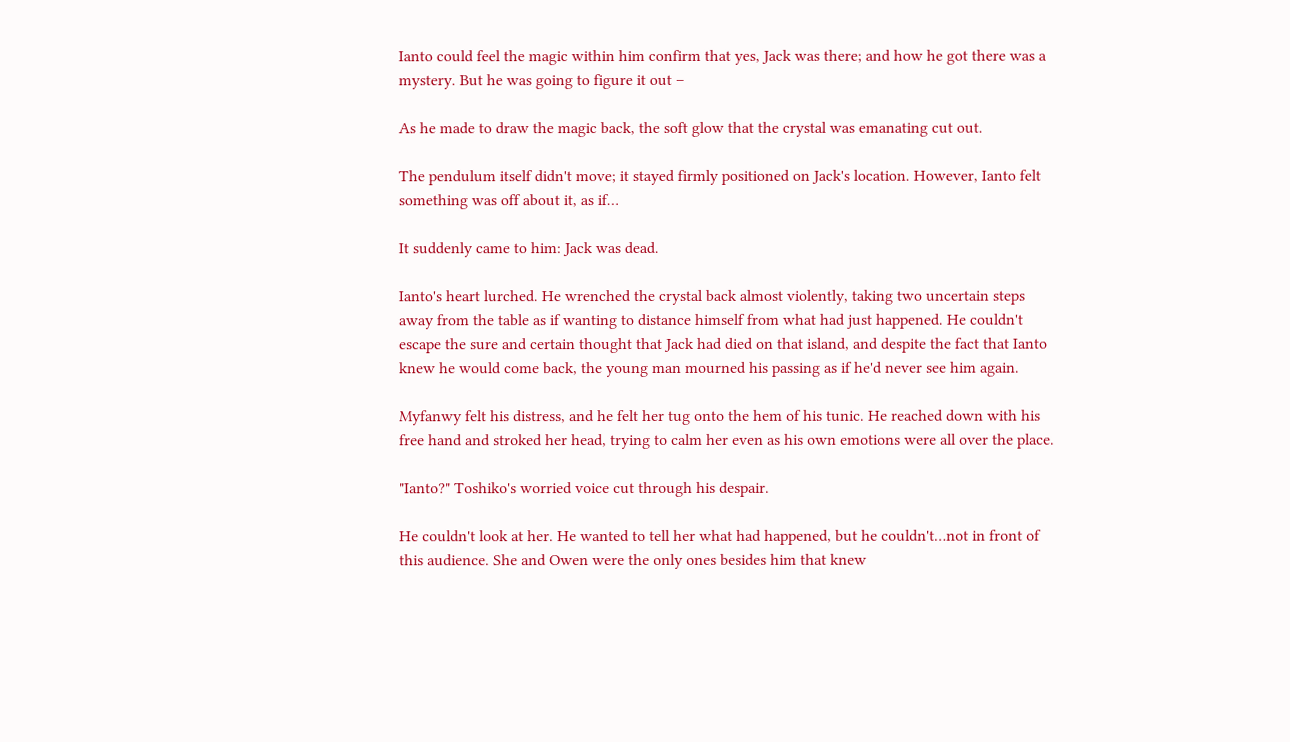Ianto could feel the magic within him confirm that yes, Jack was there; and how he got there was a mystery. But he was going to figure it out –

As he made to draw the magic back, the soft glow that the crystal was emanating cut out.

The pendulum itself didn't move; it stayed firmly positioned on Jack's location. However, Ianto felt something was off about it, as if…

It suddenly came to him: Jack was dead.

Ianto's heart lurched. He wrenched the crystal back almost violently, taking two uncertain steps away from the table as if wanting to distance himself from what had just happened. He couldn't escape the sure and certain thought that Jack had died on that island, and despite the fact that Ianto knew he would come back, the young man mourned his passing as if he'd never see him again.

Myfanwy felt his distress, and he felt her tug onto the hem of his tunic. He reached down with his free hand and stroked her head, trying to calm her even as his own emotions were all over the place.

"Ianto?" Toshiko's worried voice cut through his despair.

He couldn't look at her. He wanted to tell her what had happened, but he couldn't…not in front of this audience. She and Owen were the only ones besides him that knew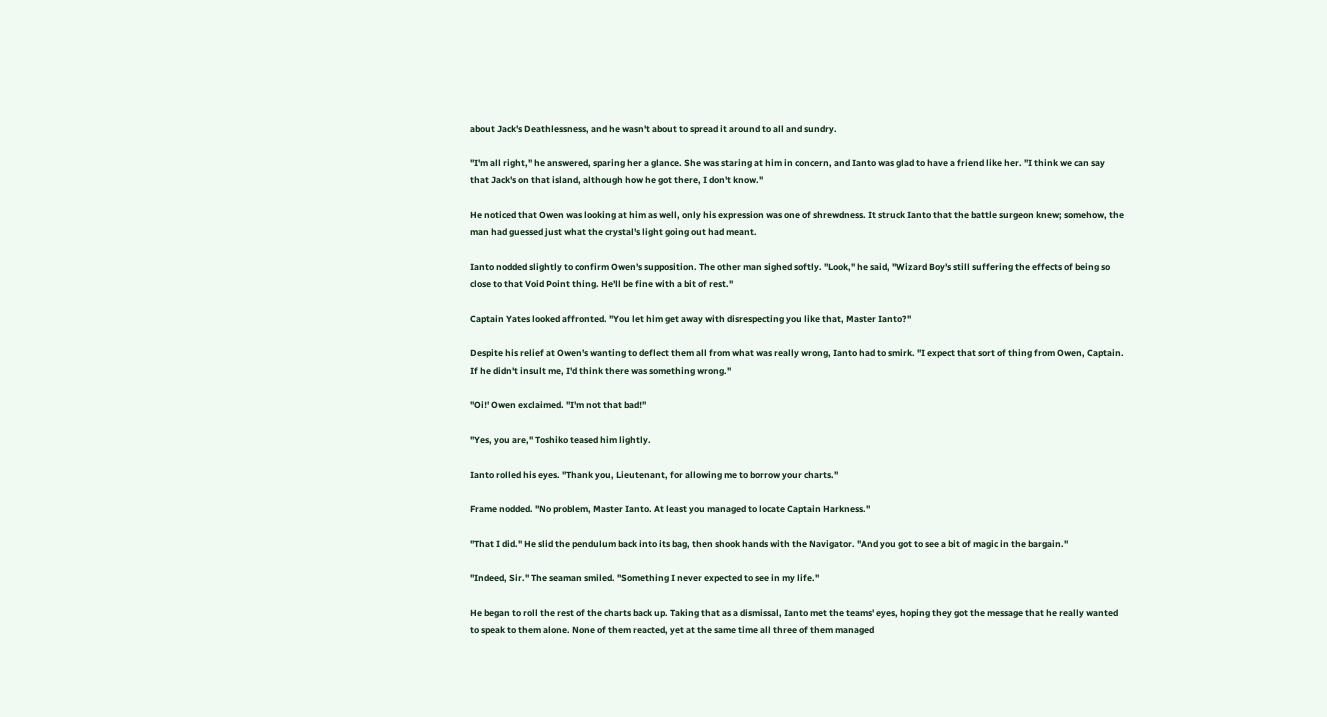about Jack's Deathlessness, and he wasn't about to spread it around to all and sundry.

"I'm all right," he answered, sparing her a glance. She was staring at him in concern, and Ianto was glad to have a friend like her. "I think we can say that Jack's on that island, although how he got there, I don't know."

He noticed that Owen was looking at him as well, only his expression was one of shrewdness. It struck Ianto that the battle surgeon knew; somehow, the man had guessed just what the crystal's light going out had meant.

Ianto nodded slightly to confirm Owen's supposition. The other man sighed softly. "Look," he said, "Wizard Boy's still suffering the effects of being so close to that Void Point thing. He'll be fine with a bit of rest."

Captain Yates looked affronted. "You let him get away with disrespecting you like that, Master Ianto?"

Despite his relief at Owen's wanting to deflect them all from what was really wrong, Ianto had to smirk. "I expect that sort of thing from Owen, Captain. If he didn't insult me, I'd think there was something wrong."

"Oi!' Owen exclaimed. "I'm not that bad!"

"Yes, you are," Toshiko teased him lightly.

Ianto rolled his eyes. "Thank you, Lieutenant, for allowing me to borrow your charts."

Frame nodded. "No problem, Master Ianto. At least you managed to locate Captain Harkness."

"That I did." He slid the pendulum back into its bag, then shook hands with the Navigator. "And you got to see a bit of magic in the bargain."

"Indeed, Sir." The seaman smiled. "Something I never expected to see in my life."

He began to roll the rest of the charts back up. Taking that as a dismissal, Ianto met the teams' eyes, hoping they got the message that he really wanted to speak to them alone. None of them reacted, yet at the same time all three of them managed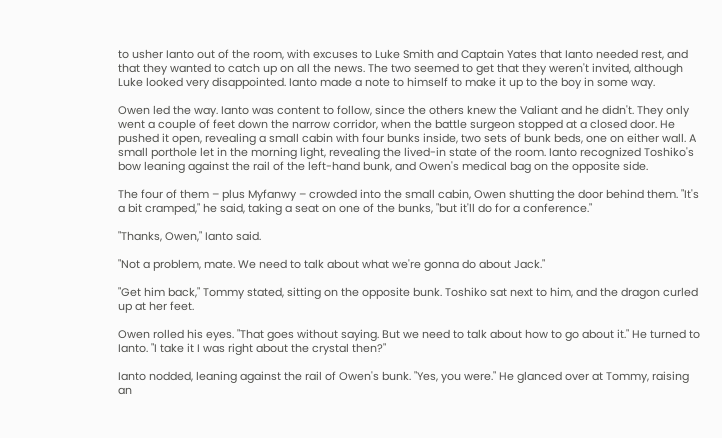to usher Ianto out of the room, with excuses to Luke Smith and Captain Yates that Ianto needed rest, and that they wanted to catch up on all the news. The two seemed to get that they weren't invited, although Luke looked very disappointed. Ianto made a note to himself to make it up to the boy in some way.

Owen led the way. Ianto was content to follow, since the others knew the Valiant and he didn't. They only went a couple of feet down the narrow corridor, when the battle surgeon stopped at a closed door. He pushed it open, revealing a small cabin with four bunks inside, two sets of bunk beds, one on either wall. A small porthole let in the morning light, revealing the lived-in state of the room. Ianto recognized Toshiko's bow leaning against the rail of the left-hand bunk, and Owen's medical bag on the opposite side.

The four of them – plus Myfanwy – crowded into the small cabin, Owen shutting the door behind them. "It's a bit cramped," he said, taking a seat on one of the bunks, "but it'll do for a conference."

"Thanks, Owen," Ianto said.

"Not a problem, mate. We need to talk about what we're gonna do about Jack."

"Get him back," Tommy stated, sitting on the opposite bunk. Toshiko sat next to him, and the dragon curled up at her feet.

Owen rolled his eyes. "That goes without saying. But we need to talk about how to go about it." He turned to Ianto. "I take it I was right about the crystal then?"

Ianto nodded, leaning against the rail of Owen's bunk. "Yes, you were." He glanced over at Tommy, raising an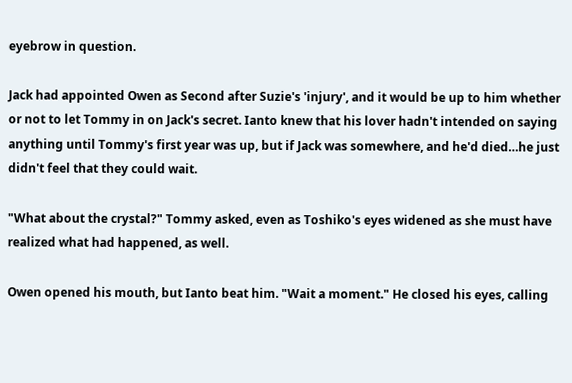eyebrow in question.

Jack had appointed Owen as Second after Suzie's 'injury', and it would be up to him whether or not to let Tommy in on Jack's secret. Ianto knew that his lover hadn't intended on saying anything until Tommy's first year was up, but if Jack was somewhere, and he'd died…he just didn't feel that they could wait.

"What about the crystal?" Tommy asked, even as Toshiko's eyes widened as she must have realized what had happened, as well.

Owen opened his mouth, but Ianto beat him. "Wait a moment." He closed his eyes, calling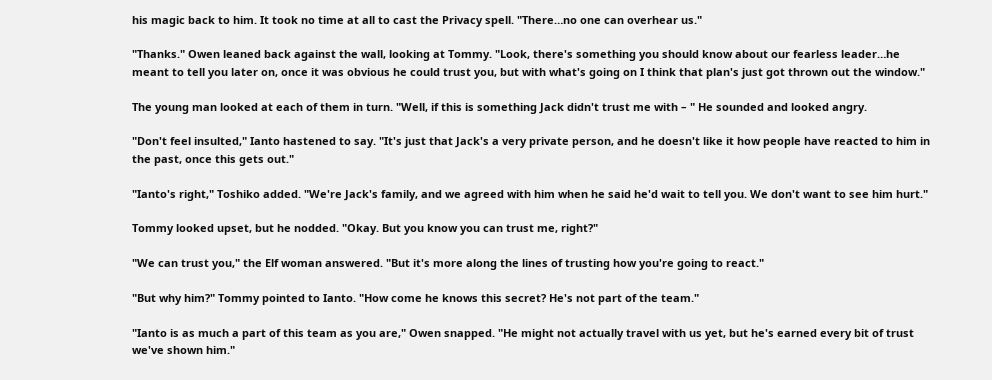his magic back to him. It took no time at all to cast the Privacy spell. "There…no one can overhear us."

"Thanks." Owen leaned back against the wall, looking at Tommy. "Look, there's something you should know about our fearless leader…he meant to tell you later on, once it was obvious he could trust you, but with what's going on I think that plan's just got thrown out the window."

The young man looked at each of them in turn. "Well, if this is something Jack didn't trust me with – " He sounded and looked angry.

"Don't feel insulted," Ianto hastened to say. "It's just that Jack's a very private person, and he doesn't like it how people have reacted to him in the past, once this gets out."

"Ianto's right," Toshiko added. "We're Jack's family, and we agreed with him when he said he'd wait to tell you. We don't want to see him hurt."

Tommy looked upset, but he nodded. "Okay. But you know you can trust me, right?"

"We can trust you," the Elf woman answered. "But it's more along the lines of trusting how you're going to react."

"But why him?" Tommy pointed to Ianto. "How come he knows this secret? He's not part of the team."

"Ianto is as much a part of this team as you are," Owen snapped. "He might not actually travel with us yet, but he's earned every bit of trust we've shown him."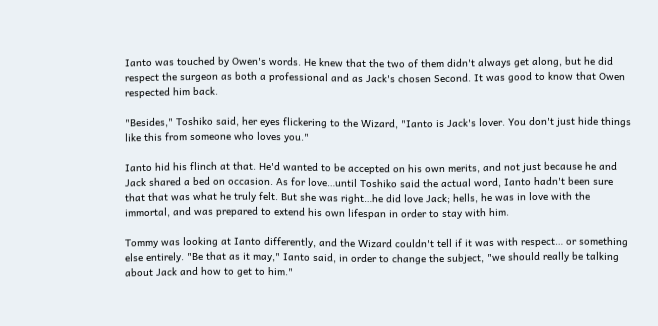Ianto was touched by Owen's words. He knew that the two of them didn't always get along, but he did respect the surgeon as both a professional and as Jack's chosen Second. It was good to know that Owen respected him back.

"Besides," Toshiko said, her eyes flickering to the Wizard, "Ianto is Jack's lover. You don't just hide things like this from someone who loves you."

Ianto hid his flinch at that. He'd wanted to be accepted on his own merits, and not just because he and Jack shared a bed on occasion. As for love…until Toshiko said the actual word, Ianto hadn't been sure that that was what he truly felt. But she was right…he did love Jack; hells, he was in love with the immortal, and was prepared to extend his own lifespan in order to stay with him.

Tommy was looking at Ianto differently, and the Wizard couldn't tell if it was with respect… or something else entirely. "Be that as it may," Ianto said, in order to change the subject, "we should really be talking about Jack and how to get to him."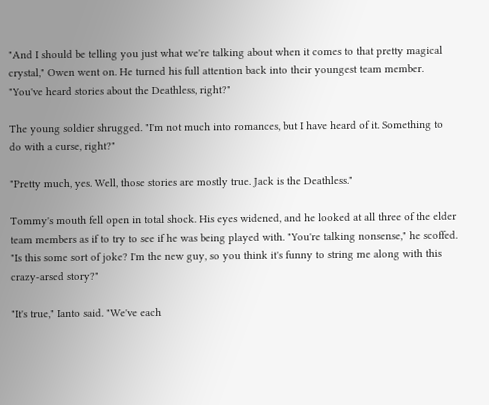"And I should be telling you just what we're talking about when it comes to that pretty magical crystal," Owen went on. He turned his full attention back into their youngest team member. "You've heard stories about the Deathless, right?"

The young soldier shrugged. "I'm not much into romances, but I have heard of it. Something to do with a curse, right?"

"Pretty much, yes. Well, those stories are mostly true. Jack is the Deathless."

Tommy's mouth fell open in total shock. His eyes widened, and he looked at all three of the elder team members as if to try to see if he was being played with. "You're talking nonsense," he scoffed. "Is this some sort of joke? I'm the new guy, so you think it's funny to string me along with this crazy-arsed story?"

"It's true," Ianto said. "We've each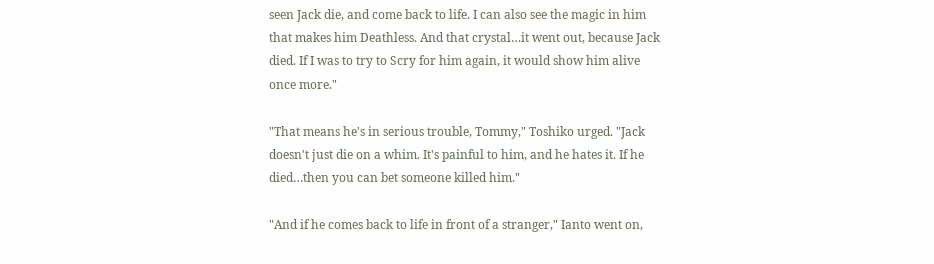seen Jack die, and come back to life. I can also see the magic in him that makes him Deathless. And that crystal…it went out, because Jack died. If I was to try to Scry for him again, it would show him alive once more."

"That means he's in serious trouble, Tommy," Toshiko urged. "Jack doesn't just die on a whim. It's painful to him, and he hates it. If he died…then you can bet someone killed him."

"And if he comes back to life in front of a stranger," Ianto went on,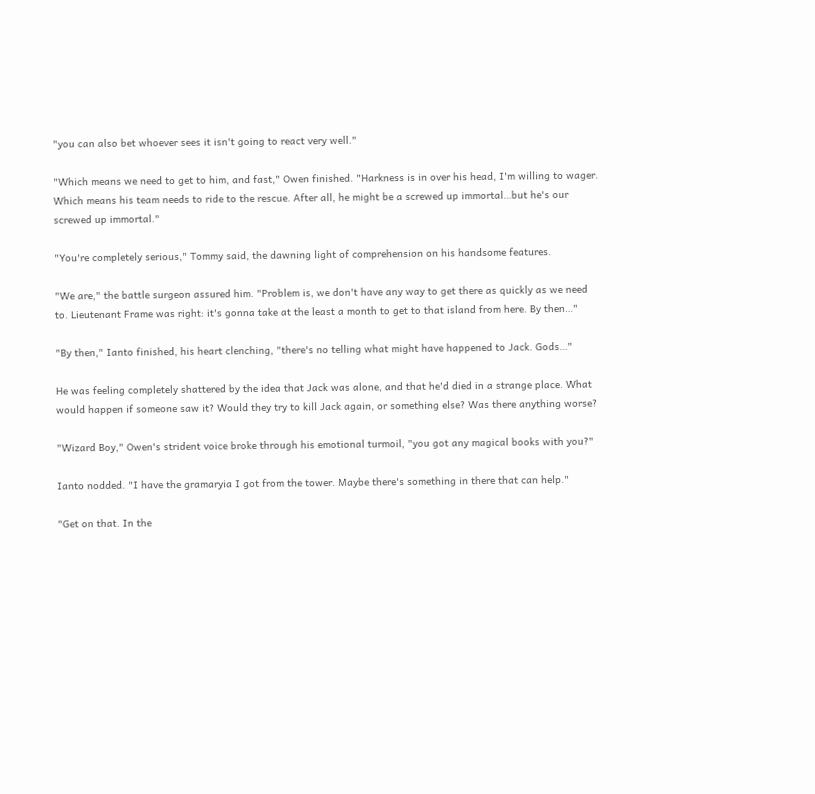"you can also bet whoever sees it isn't going to react very well."

"Which means we need to get to him, and fast," Owen finished. "Harkness is in over his head, I'm willing to wager. Which means his team needs to ride to the rescue. After all, he might be a screwed up immortal…but he's our screwed up immortal."

"You're completely serious," Tommy said, the dawning light of comprehension on his handsome features.

"We are," the battle surgeon assured him. "Problem is, we don't have any way to get there as quickly as we need to. Lieutenant Frame was right: it's gonna take at the least a month to get to that island from here. By then…"

"By then," Ianto finished, his heart clenching, "there's no telling what might have happened to Jack. Gods…"

He was feeling completely shattered by the idea that Jack was alone, and that he'd died in a strange place. What would happen if someone saw it? Would they try to kill Jack again, or something else? Was there anything worse?

"Wizard Boy," Owen's strident voice broke through his emotional turmoil, "you got any magical books with you?"

Ianto nodded. "I have the gramaryia I got from the tower. Maybe there's something in there that can help."

"Get on that. In the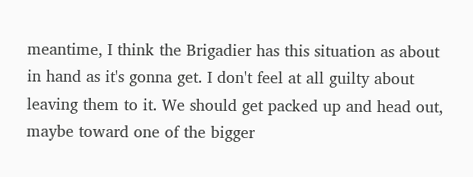meantime, I think the Brigadier has this situation as about in hand as it's gonna get. I don't feel at all guilty about leaving them to it. We should get packed up and head out, maybe toward one of the bigger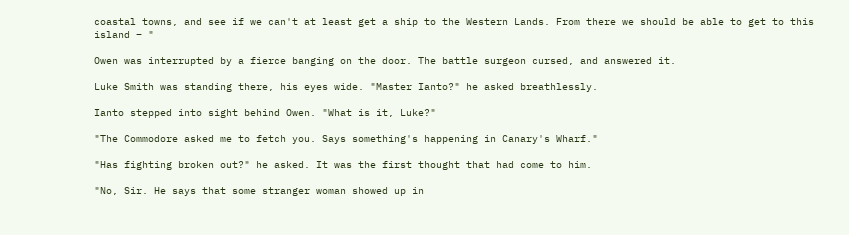coastal towns, and see if we can't at least get a ship to the Western Lands. From there we should be able to get to this island – "

Owen was interrupted by a fierce banging on the door. The battle surgeon cursed, and answered it.

Luke Smith was standing there, his eyes wide. "Master Ianto?" he asked breathlessly.

Ianto stepped into sight behind Owen. "What is it, Luke?"

"The Commodore asked me to fetch you. Says something's happening in Canary's Wharf."

"Has fighting broken out?" he asked. It was the first thought that had come to him.

"No, Sir. He says that some stranger woman showed up in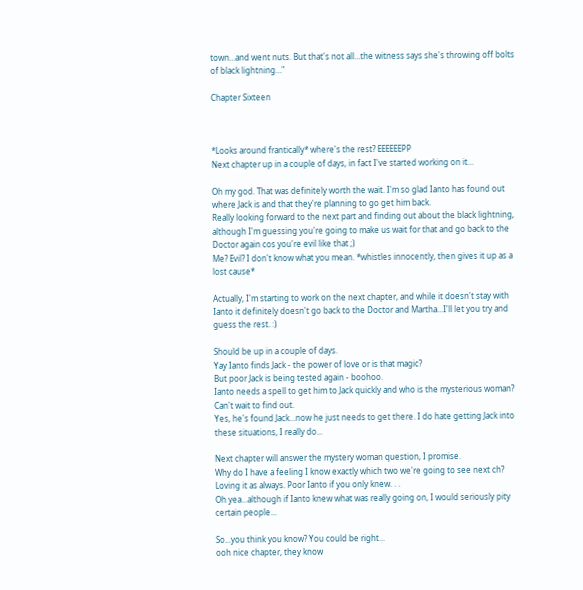town…and went nuts. But that's not all…the witness says she's throwing off bolts of black lightning…"

Chapter Sixteen



*Looks around frantically* where's the rest? EEEEEEPP
Next chapter up in a couple of days, in fact I've started working on it...

Oh my god. That was definitely worth the wait. I'm so glad Ianto has found out where Jack is and that they're planning to go get him back.
Really looking forward to the next part and finding out about the black lightning, although I'm guessing you're going to make us wait for that and go back to the Doctor again cos you're evil like that ;)
Me? Evil? I don't know what you mean. *whistles innocently, then gives it up as a lost cause*

Actually, I'm starting to work on the next chapter, and while it doesn't stay with Ianto it definitely doesn't go back to the Doctor and Martha...I'll let you try and guess the rest. :)

Should be up in a couple of days.
Yay Ianto finds Jack - the power of love or is that magic?
But poor Jack is being tested again - boohoo.
Ianto needs a spell to get him to Jack quickly and who is the mysterious woman? Can't wait to find out.
Yes, he's found Jack...now he just needs to get there. I do hate getting Jack into these situations, I really do...

Next chapter will answer the mystery woman question, I promise.
Why do I have a feeling I know exactly which two we're going to see next ch? Loving it as always. Poor Ianto if you only knew. . .
Oh yea...although if Ianto knew what was really going on, I would seriously pity certain people...

So...you think you know? You could be right...
ooh nice chapter, they know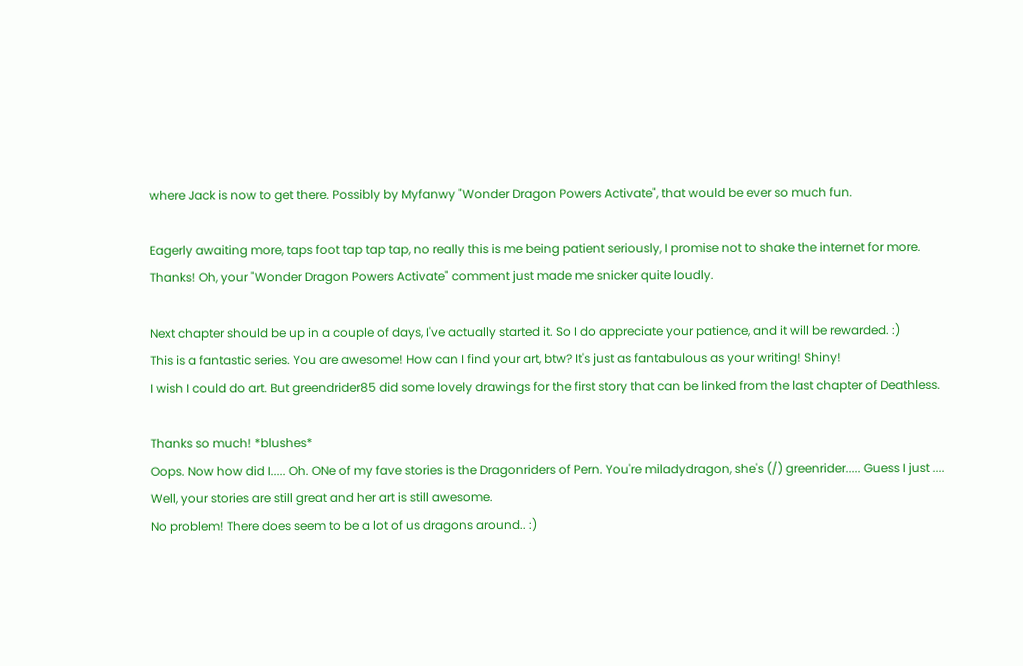where Jack is now to get there. Possibly by Myfanwy "Wonder Dragon Powers Activate", that would be ever so much fun.

Eagerly awaiting more, taps foot tap tap tap, no really this is me being patient seriously, I promise not to shake the internet for more.
Thanks! Oh, your "Wonder Dragon Powers Activate" comment just made me snicker quite loudly.

Next chapter should be up in a couple of days, I've actually started it. So I do appreciate your patience, and it will be rewarded. :)
This is a fantastic series. You are awesome! How can I find your art, btw? It's just as fantabulous as your writing! Shiny!
I wish I could do art. But greendrider85 did some lovely drawings for the first story that can be linked from the last chapter of Deathless.

Thanks so much! *blushes*
Oops. Now how did I..... Oh. ONe of my fave stories is the Dragonriders of Pern. You're miladydragon, she's (/) greenrider..... Guess I just ....
Well, your stories are still great and her art is still awesome.
No problem! There does seem to be a lot of us dragons around.. :)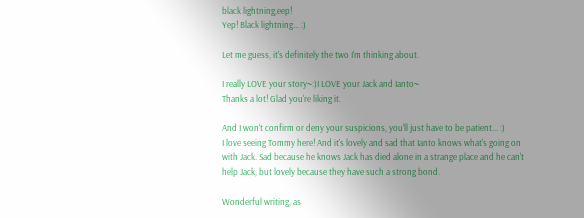black lightning,eep!
Yep! Black lightning... :)

Let me guess, it's definitely the two I'm thinking about.

I really LOVE your story~:)I LOVE your Jack and Ianto~
Thanks a lot! Glad you're liking it.

And I won't confirm or deny your suspicions, you'll just have to be patient... :)
I love seeing Tommy here! And it's lovely and sad that Ianto knows what's going on with Jack. Sad because he knows Jack has died alone in a strange place and he can't help Jack, but lovely because they have such a strong bond.

Wonderful writing, as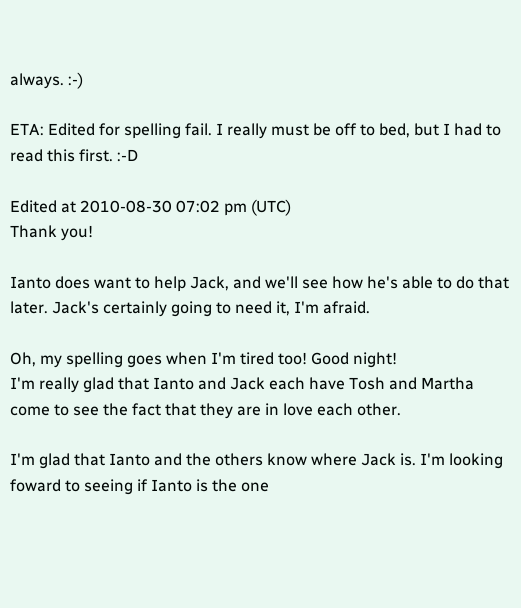always. :-)

ETA: Edited for spelling fail. I really must be off to bed, but I had to read this first. :-D

Edited at 2010-08-30 07:02 pm (UTC)
Thank you!

Ianto does want to help Jack, and we'll see how he's able to do that later. Jack's certainly going to need it, I'm afraid.

Oh, my spelling goes when I'm tired too! Good night!
I'm really glad that Ianto and Jack each have Tosh and Martha come to see the fact that they are in love each other.

I'm glad that Ianto and the others know where Jack is. I'm looking foward to seeing if Ianto is the one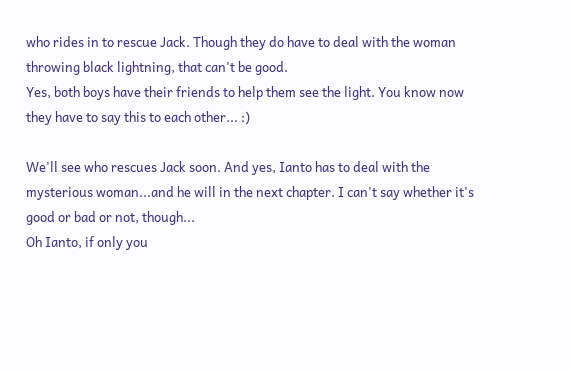who rides in to rescue Jack. Though they do have to deal with the woman throwing black lightning, that can't be good.
Yes, both boys have their friends to help them see the light. You know now they have to say this to each other... :)

We'll see who rescues Jack soon. And yes, Ianto has to deal with the mysterious woman...and he will in the next chapter. I can't say whether it's good or bad or not, though...
Oh Ianto, if only you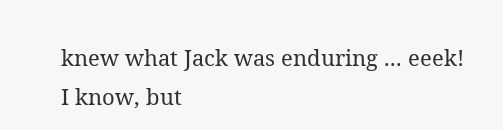knew what Jack was enduring ... eeek!
I know, but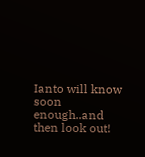Ianto will know soon enough..and then look out!